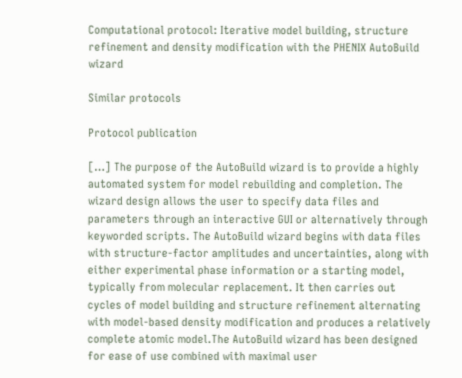Computational protocol: Iterative model building, structure refinement and density modification with the PHENIX AutoBuild wizard

Similar protocols

Protocol publication

[…] The purpose of the AutoBuild wizard is to provide a highly automated system for model rebuilding and completion. The wizard design allows the user to specify data files and parameters through an interactive GUI or alternatively through keyworded scripts. The AutoBuild wizard begins with data files with structure-factor amplitudes and uncertainties, along with either experimental phase information or a starting model, typically from molecular replacement. It then carries out cycles of model building and structure refinement alternating with model-based density modification and produces a relatively complete atomic model.The AutoBuild wizard has been designed for ease of use combined with maximal user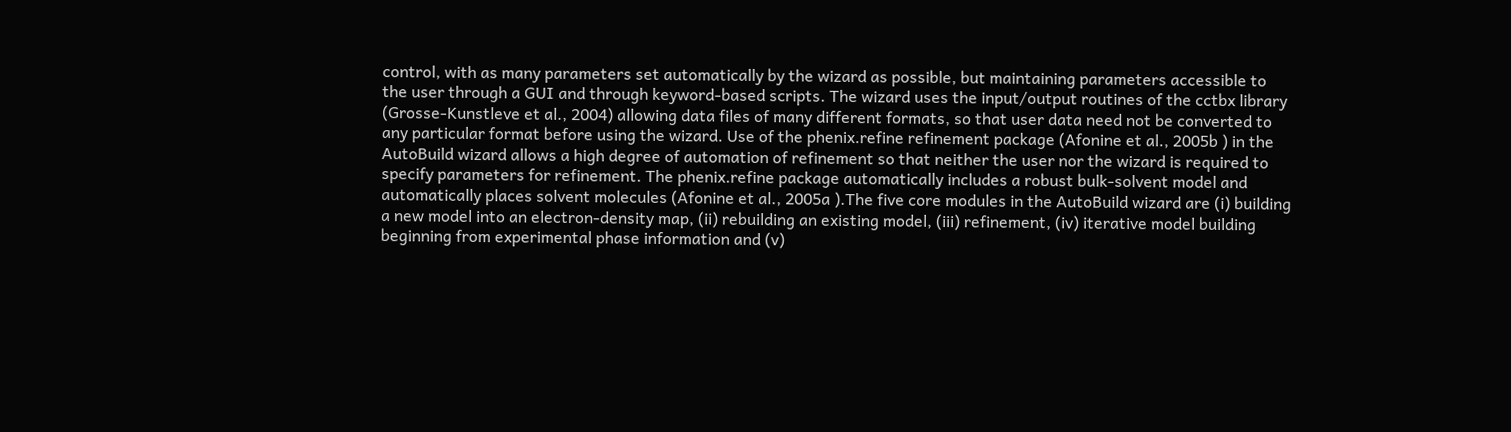control, with as many parameters set automatically by the wizard as possible, but maintaining parameters accessible to the user through a GUI and through keyword-based scripts. The wizard uses the input/output routines of the cctbx library (Grosse-Kunstleve et al., 2004) allowing data files of many different formats, so that user data need not be converted to any particular format before using the wizard. Use of the phenix.refine refinement package (Afonine et al., 2005b ) in the AutoBuild wizard allows a high degree of automation of refinement so that neither the user nor the wizard is required to specify parameters for refinement. The phenix.refine package automatically includes a robust bulk-solvent model and automatically places solvent molecules (Afonine et al., 2005a ).The five core modules in the AutoBuild wizard are (i) building a new model into an electron-density map, (ii) rebuilding an existing model, (iii) refinement, (iv) iterative model building beginning from experimental phase information and (v)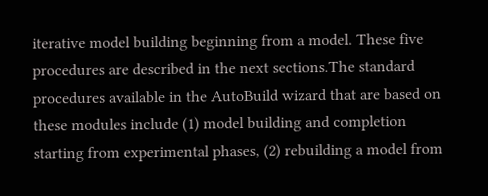iterative model building beginning from a model. These five procedures are described in the next sections.The standard procedures available in the AutoBuild wizard that are based on these modules include (1) model building and completion starting from experimental phases, (2) rebuilding a model from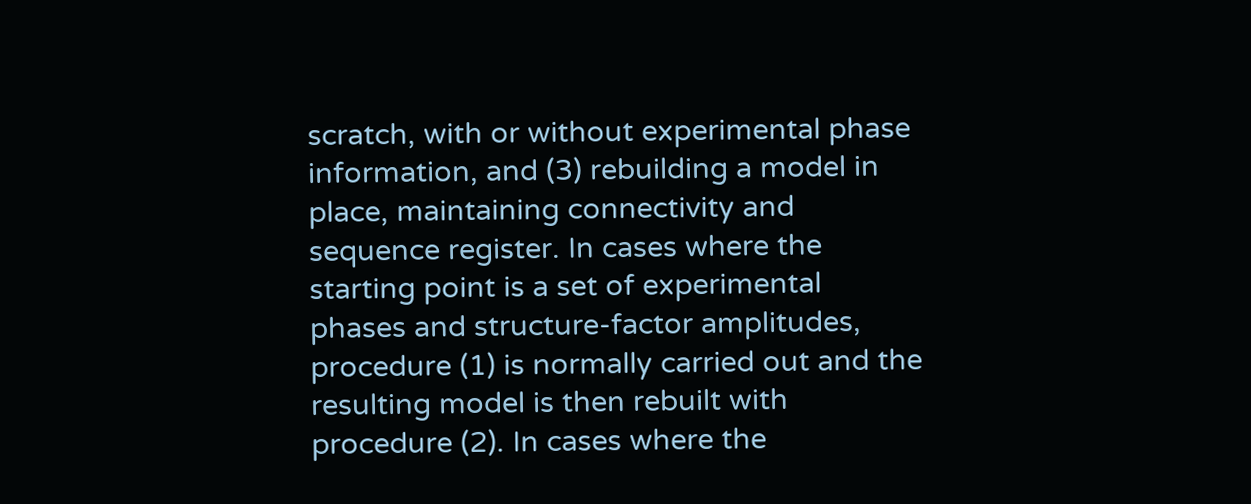scratch, with or without experimental phase information, and (3) rebuilding a model in place, maintaining connectivity and sequence register. In cases where the starting point is a set of experimental phases and structure-factor amplitudes, procedure (1) is normally carried out and the resulting model is then rebuilt with procedure (2). In cases where the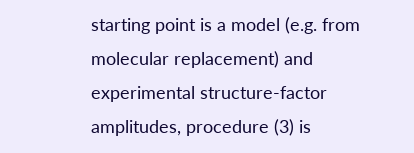starting point is a model (e.g. from molecular replacement) and experimental structure-factor amplitudes, procedure (3) is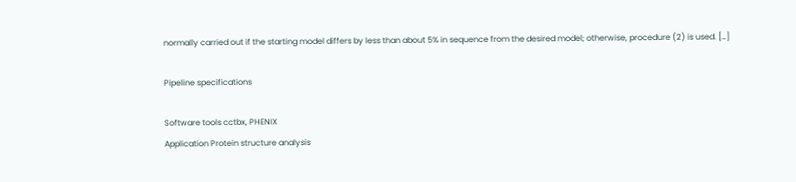normally carried out if the starting model differs by less than about 5% in sequence from the desired model; otherwise, procedure (2) is used. […]

Pipeline specifications

Software tools cctbx, PHENIX
Application Protein structure analysis